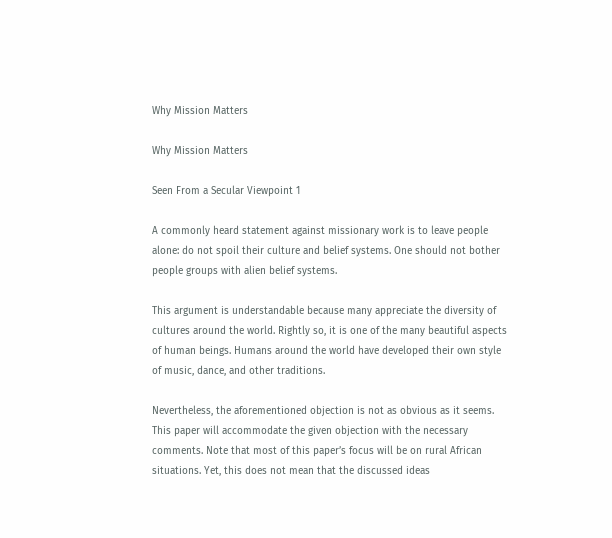Why Mission Matters

Why Mission Matters

Seen From a Secular Viewpoint 1

A commonly heard statement against missionary work is to leave people alone: do not spoil their culture and belief systems. One should not bother people groups with alien belief systems.

This argument is understandable because many appreciate the diversity of cultures around the world. Rightly so, it is one of the many beautiful aspects of human beings. Humans around the world have developed their own style of music, dance, and other traditions.

Nevertheless, the aforementioned objection is not as obvious as it seems. This paper will accommodate the given objection with the necessary comments. Note that most of this paper’s focus will be on rural African situations. Yet, this does not mean that the discussed ideas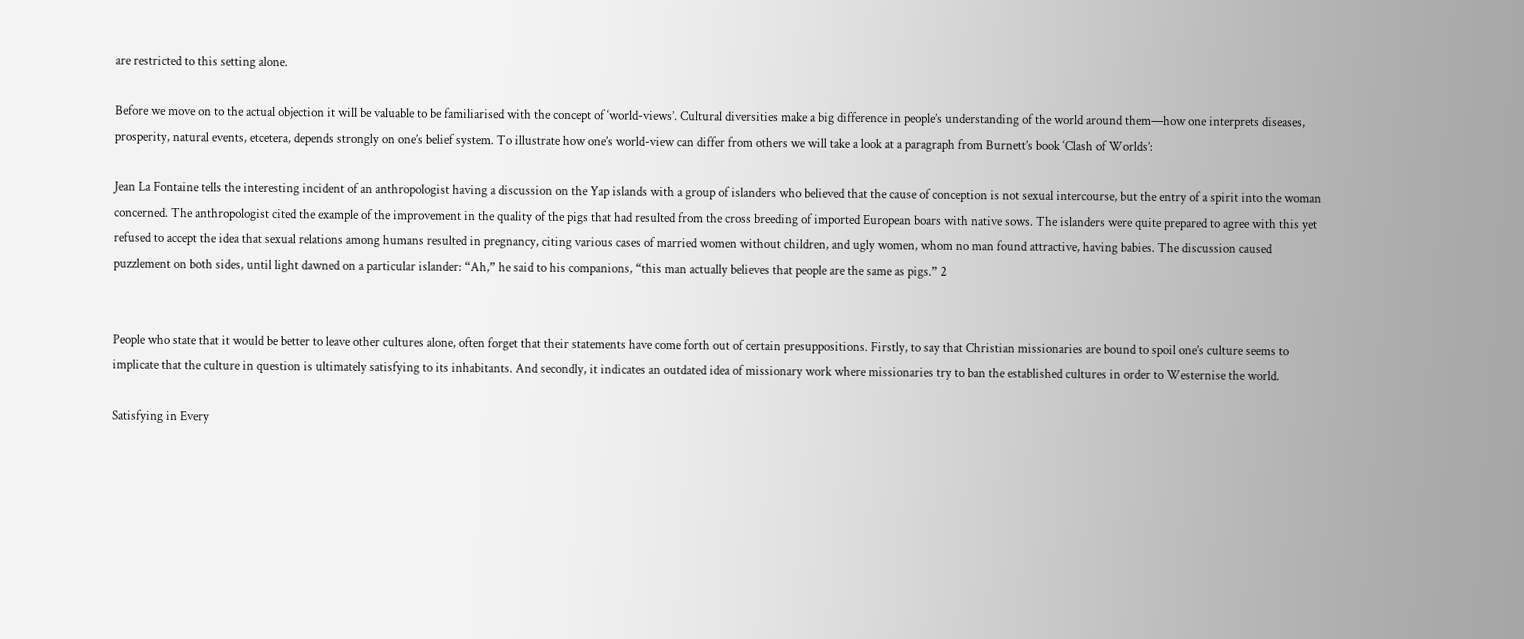are restricted to this setting alone.

Before we move on to the actual objection it will be valuable to be familiarised with the concept of ‘world-views’. Cultural diversities make a big difference in people’s understanding of the world around them—how one interprets diseases, prosperity, natural events, etcetera, depends strongly on one’s belief system. To illustrate how one’s world-view can differ from others we will take a look at a paragraph from Burnett’s book ‘Clash of Worlds’:

Jean La Fontaine tells the interesting incident of an anthropologist having a discussion on the Yap islands with a group of islanders who believed that the cause of conception is not sexual intercourse, but the entry of a spirit into the woman concerned. The anthropologist cited the example of the improvement in the quality of the pigs that had resulted from the cross breeding of imported European boars with native sows. The islanders were quite prepared to agree with this yet refused to accept the idea that sexual relations among humans resulted in pregnancy, citing various cases of married women without children, and ugly women, whom no man found attractive, having babies. The discussion caused puzzlement on both sides, until light dawned on a particular islander: “Ah,” he said to his companions, “this man actually believes that people are the same as pigs.” 2


People who state that it would be better to leave other cultures alone, often forget that their statements have come forth out of certain presuppositions. Firstly, to say that Christian missionaries are bound to spoil one’s culture seems to implicate that the culture in question is ultimately satisfying to its inhabitants. And secondly, it indicates an outdated idea of missionary work where missionaries try to ban the established cultures in order to Westernise the world.

Satisfying in Every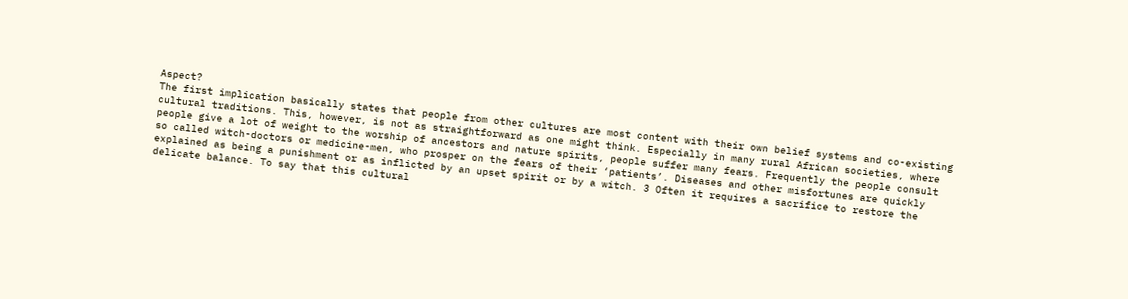Aspect?
The first implication basically states that people from other cultures are most content with their own belief systems and co-existing cultural traditions. This, however, is not as straightforward as one might think. Especially in many rural African societies, where people give a lot of weight to the worship of ancestors and nature spirits, people suffer many fears. Frequently the people consult so called witch-doctors or medicine-men, who prosper on the fears of their ‘patients’. Diseases and other misfortunes are quickly explained as being a punishment or as inflicted by an upset spirit or by a witch. 3 Often it requires a sacrifice to restore the delicate balance. To say that this cultural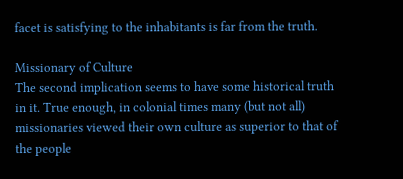facet is satisfying to the inhabitants is far from the truth.

Missionary of Culture
The second implication seems to have some historical truth in it. True enough, in colonial times many (but not all) missionaries viewed their own culture as superior to that of the people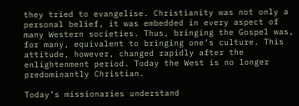they tried to evangelise. Christianity was not only a personal belief, it was embedded in every aspect of many Western societies. Thus, bringing the Gospel was, for many, equivalent to bringing one’s culture. This attitude, however, changed rapidly after the enlightenment period. Today the West is no longer predominantly Christian.

Today’s missionaries understand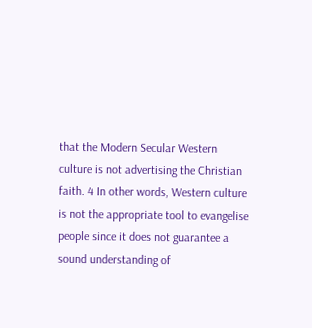that the Modern Secular Western culture is not advertising the Christian faith. 4 In other words, Western culture is not the appropriate tool to evangelise people since it does not guarantee a sound understanding of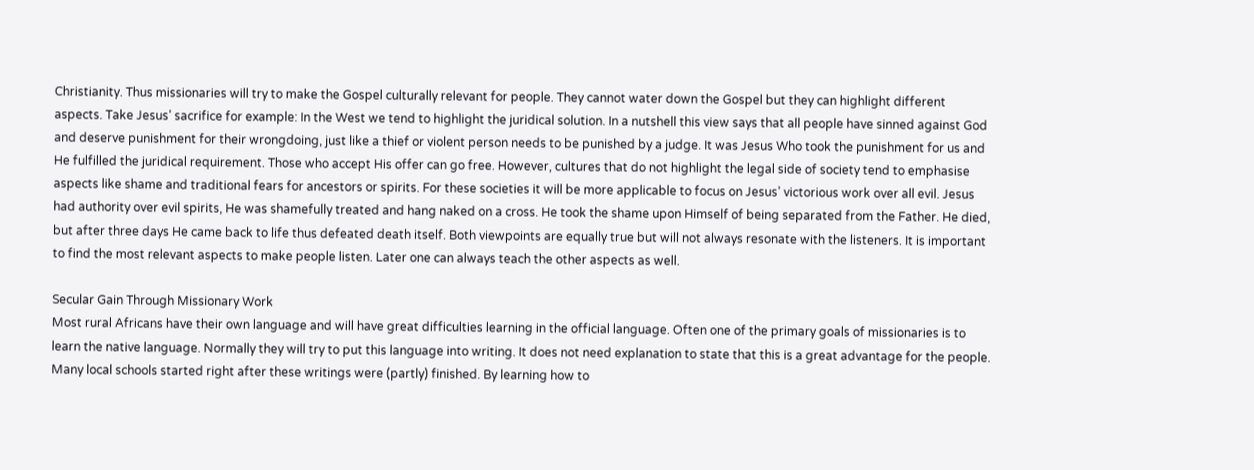Christianity. Thus missionaries will try to make the Gospel culturally relevant for people. They cannot water down the Gospel but they can highlight different aspects. Take Jesus’ sacrifice for example: In the West we tend to highlight the juridical solution. In a nutshell this view says that all people have sinned against God and deserve punishment for their wrongdoing, just like a thief or violent person needs to be punished by a judge. It was Jesus Who took the punishment for us and He fulfilled the juridical requirement. Those who accept His offer can go free. However, cultures that do not highlight the legal side of society tend to emphasise aspects like shame and traditional fears for ancestors or spirits. For these societies it will be more applicable to focus on Jesus’ victorious work over all evil. Jesus had authority over evil spirits, He was shamefully treated and hang naked on a cross. He took the shame upon Himself of being separated from the Father. He died, but after three days He came back to life thus defeated death itself. Both viewpoints are equally true but will not always resonate with the listeners. It is important to find the most relevant aspects to make people listen. Later one can always teach the other aspects as well.

Secular Gain Through Missionary Work
Most rural Africans have their own language and will have great difficulties learning in the official language. Often one of the primary goals of missionaries is to learn the native language. Normally they will try to put this language into writing. It does not need explanation to state that this is a great advantage for the people. Many local schools started right after these writings were (partly) finished. By learning how to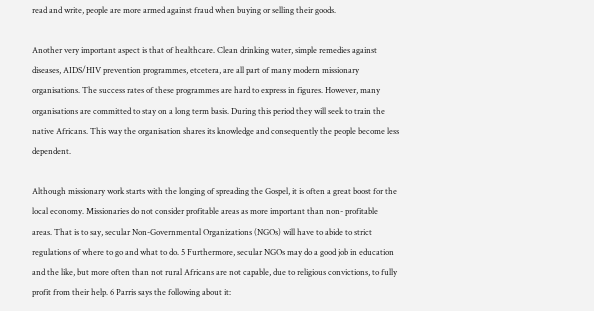read and write, people are more armed against fraud when buying or selling their goods.

Another very important aspect is that of healthcare. Clean drinking water, simple remedies against diseases, AIDS/HIV prevention programmes, etcetera, are all part of many modern missionary organisations. The success rates of these programmes are hard to express in figures. However, many organisations are committed to stay on a long term basis. During this period they will seek to train the native Africans. This way the organisation shares its knowledge and consequently the people become less dependent.

Although missionary work starts with the longing of spreading the Gospel, it is often a great boost for the local economy. Missionaries do not consider profitable areas as more important than non- profitable areas. That is to say, secular Non-Governmental Organizations (NGOs) will have to abide to strict regulations of where to go and what to do. 5 Furthermore, secular NGOs may do a good job in education and the like, but more often than not rural Africans are not capable, due to religious convictions, to fully profit from their help. 6 Parris says the following about it: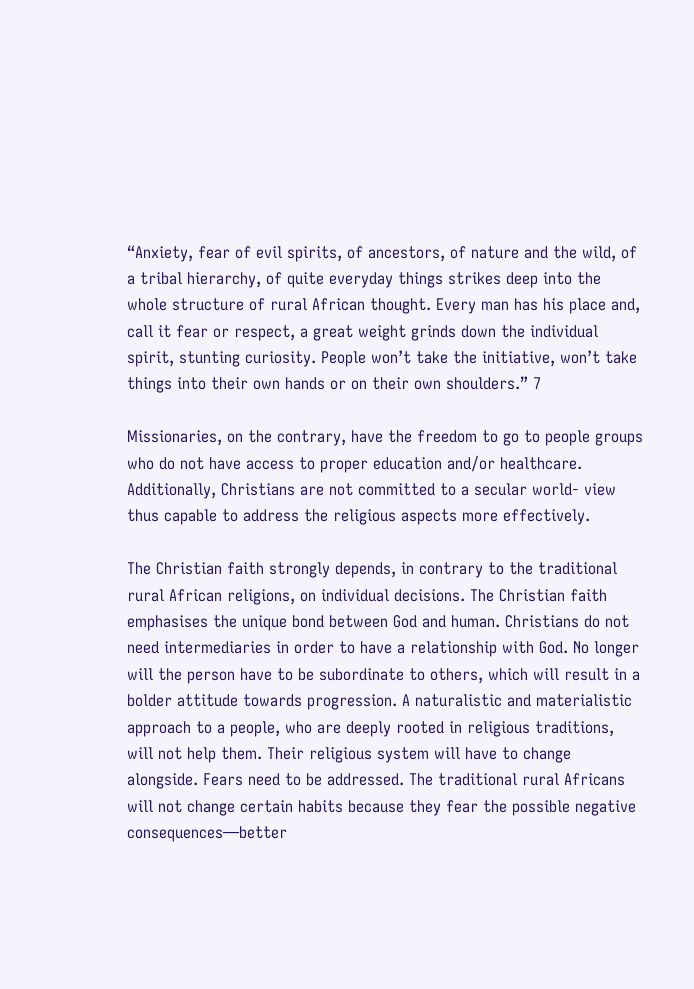“Anxiety, fear of evil spirits, of ancestors, of nature and the wild, of a tribal hierarchy, of quite everyday things strikes deep into the whole structure of rural African thought. Every man has his place and, call it fear or respect, a great weight grinds down the individual spirit, stunting curiosity. People won’t take the initiative, won’t take things into their own hands or on their own shoulders.” 7

Missionaries, on the contrary, have the freedom to go to people groups who do not have access to proper education and/or healthcare. Additionally, Christians are not committed to a secular world- view thus capable to address the religious aspects more effectively.

The Christian faith strongly depends, in contrary to the traditional rural African religions, on individual decisions. The Christian faith emphasises the unique bond between God and human. Christians do not need intermediaries in order to have a relationship with God. No longer will the person have to be subordinate to others, which will result in a bolder attitude towards progression. A naturalistic and materialistic approach to a people, who are deeply rooted in religious traditions, will not help them. Their religious system will have to change alongside. Fears need to be addressed. The traditional rural Africans will not change certain habits because they fear the possible negative consequences—better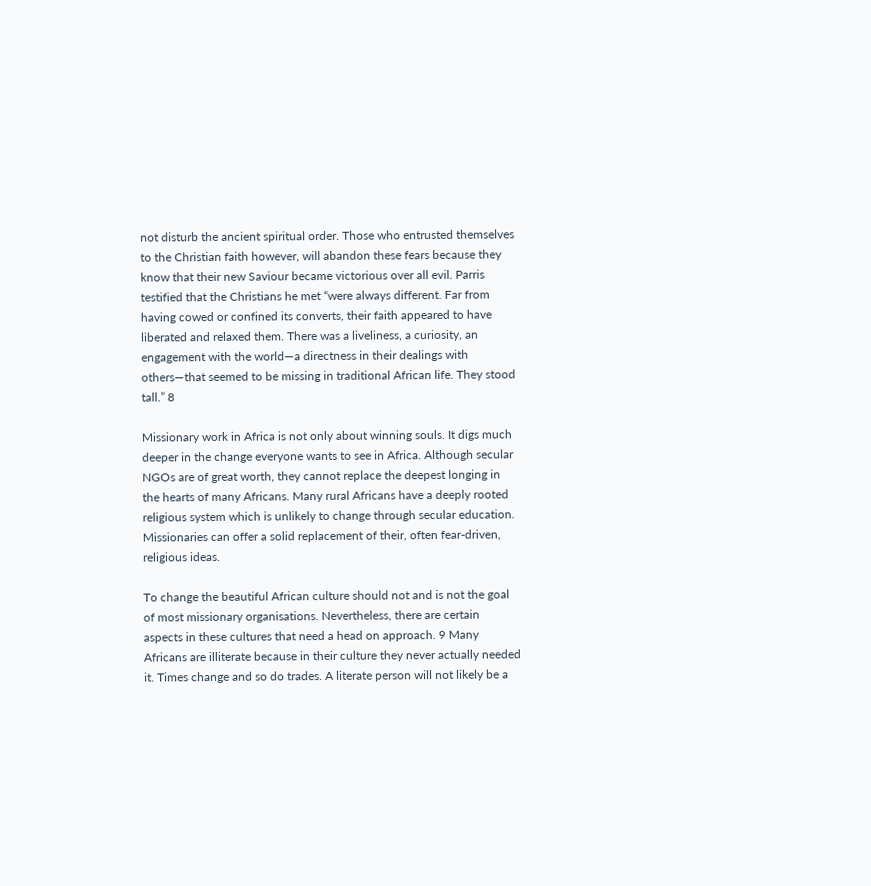not disturb the ancient spiritual order. Those who entrusted themselves to the Christian faith however, will abandon these fears because they know that their new Saviour became victorious over all evil. Parris testified that the Christians he met “were always different. Far from having cowed or confined its converts, their faith appeared to have liberated and relaxed them. There was a liveliness, a curiosity, an engagement with the world—a directness in their dealings with others—that seemed to be missing in traditional African life. They stood tall.” 8

Missionary work in Africa is not only about winning souls. It digs much deeper in the change everyone wants to see in Africa. Although secular NGOs are of great worth, they cannot replace the deepest longing in the hearts of many Africans. Many rural Africans have a deeply rooted religious system which is unlikely to change through secular education. Missionaries can offer a solid replacement of their, often fear-driven, religious ideas.

To change the beautiful African culture should not and is not the goal of most missionary organisations. Nevertheless, there are certain aspects in these cultures that need a head on approach. 9 Many Africans are illiterate because in their culture they never actually needed it. Times change and so do trades. A literate person will not likely be a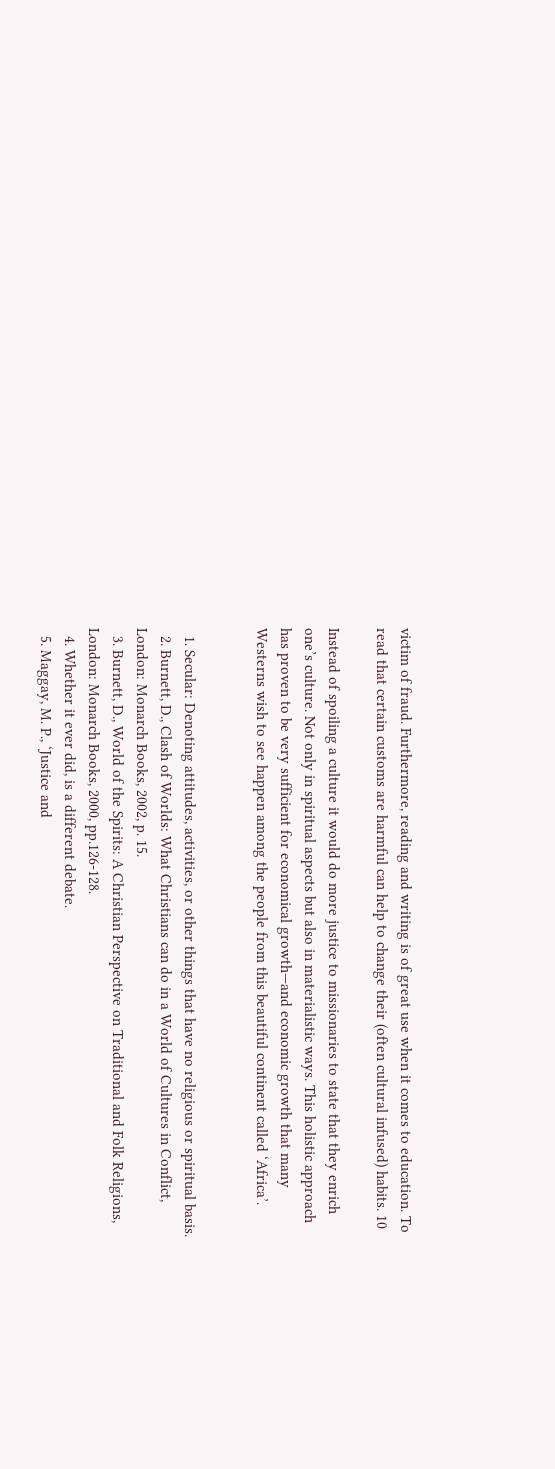victim of fraud. Furthermore, reading and writing is of great use when it comes to education. To read that certain customs are harmful can help to change their (often cultural infused) habits. 10

Instead of spoiling a culture it would do more justice to missionaries to state that they enrich one’s culture. Not only in spiritual aspects but also in materialistic ways. This holistic approach has proven to be very sufficient for economical growth—and economic growth that many Westerns wish to see happen among the people from this beautiful continent called ‘Africa’.


  1. Secular: Denoting attitudes, activities, or other things that have no religious or spiritual basis.
  2. Burnett, D., Clash of Worlds: What Christians can do in a World of Cultures in Conflict, London: Monarch Books, 2002, p. 15.
  3. Burnett, D., World of the Spirits: A Christian Perspective on Traditional and Folk Religions, London: Monarch Books, 2000, pp.126-128.
  4. Whether it ever did, is a different debate.
  5. Maggay, M. P., ‘Justice and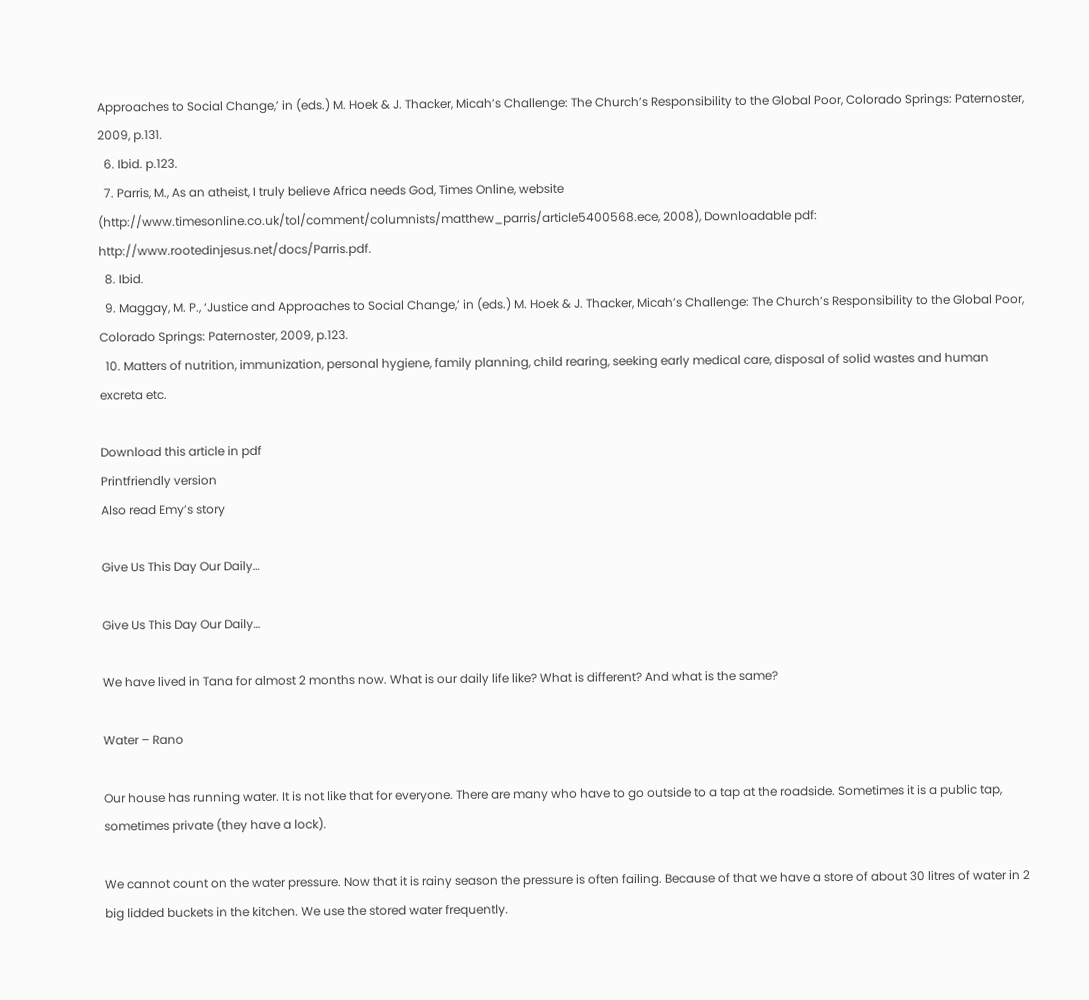Approaches to Social Change,’ in (eds.) M. Hoek & J. Thacker, Micah’s Challenge: The Church’s Responsibility to the Global Poor, Colorado Springs: Paternoster, 2009, p.131.
  6. Ibid. p.123.
  7. Parris, M., As an atheist, I truly believe Africa needs God, Times Online, website (http://www.timesonline.co.uk/tol/comment/columnists/matthew_parris/article5400568.ece, 2008), Downloadable pdf: http://www.rootedinjesus.net/docs/Parris.pdf.
  8. Ibid.
  9. Maggay, M. P., ‘Justice and Approaches to Social Change,’ in (eds.) M. Hoek & J. Thacker, Micah’s Challenge: The Church’s Responsibility to the Global Poor, Colorado Springs: Paternoster, 2009, p.123.
  10. Matters of nutrition, immunization, personal hygiene, family planning, child rearing, seeking early medical care, disposal of solid wastes and human excreta etc.

Download this article in pdf
Printfriendly version
Also read Emy’s story

Give Us This Day Our Daily…

Give Us This Day Our Daily…

We have lived in Tana for almost 2 months now. What is our daily life like? What is different? And what is the same?

Water – Rano

Our house has running water. It is not like that for everyone. There are many who have to go outside to a tap at the roadside. Sometimes it is a public tap, sometimes private (they have a lock).

We cannot count on the water pressure. Now that it is rainy season the pressure is often failing. Because of that we have a store of about 30 litres of water in 2 big lidded buckets in the kitchen. We use the stored water frequently.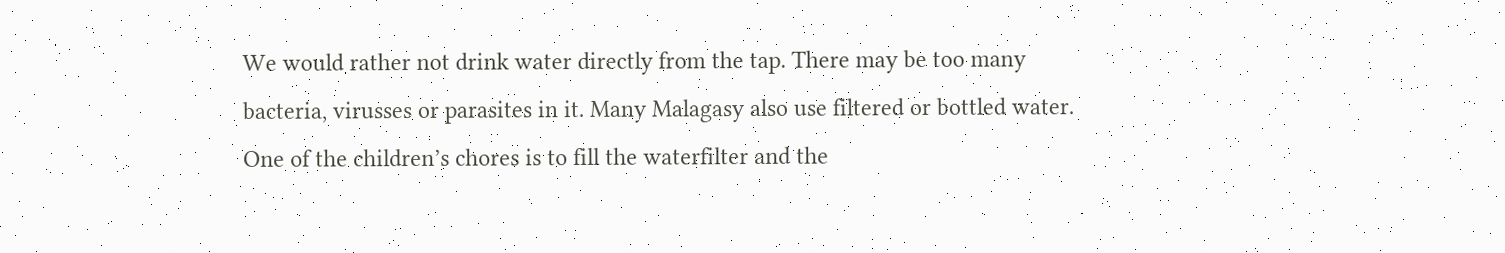We would rather not drink water directly from the tap. There may be too many bacteria, virusses or parasites in it. Many Malagasy also use filtered or bottled water. One of the children’s chores is to fill the waterfilter and the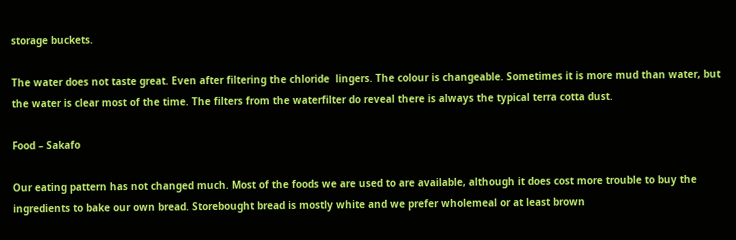storage buckets.

The water does not taste great. Even after filtering the chloride  lingers. The colour is changeable. Sometimes it is more mud than water, but the water is clear most of the time. The filters from the waterfilter do reveal there is always the typical terra cotta dust.

Food – Sakafo

Our eating pattern has not changed much. Most of the foods we are used to are available, although it does cost more trouble to buy the ingredients to bake our own bread. Storebought bread is mostly white and we prefer wholemeal or at least brown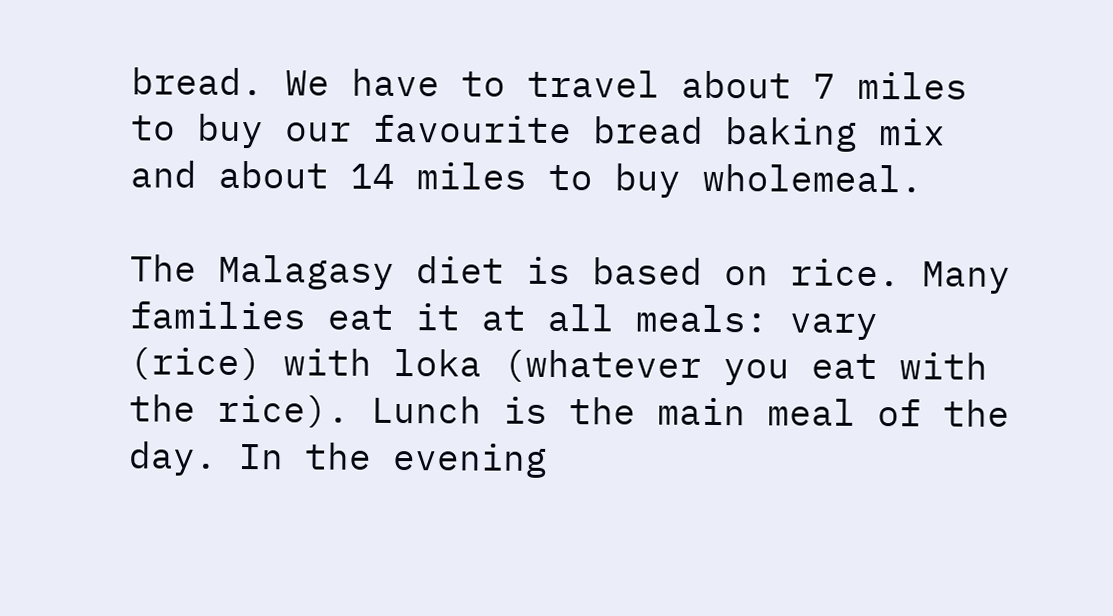bread. We have to travel about 7 miles to buy our favourite bread baking mix and about 14 miles to buy wholemeal.

The Malagasy diet is based on rice. Many families eat it at all meals: vary (rice) with loka (whatever you eat with the rice). Lunch is the main meal of the day. In the evening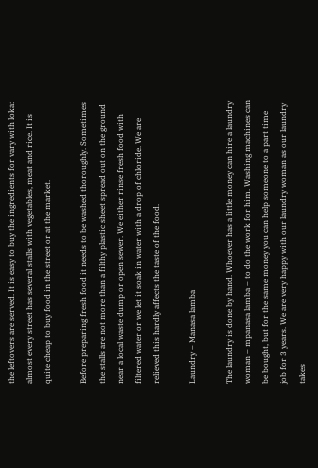the leftovers are served. It is easy to buy the ingredients for vary with loka: almost every street has several stalls with vegetables, meat and rice. It is quite cheap to buy food in the street or at the market.

Before preparing fresh food it needs to be washed thoroughly. Sometimes the stalls are not more than a filthy plastic sheet spread out on the ground near a local waste dump or open sewer. We either rinse fresh food with filtered water or we let it soak in water with a drop of chloride. We are relieved this hardly affects the taste of the food.

Laundry – Manasa lamba

The laundry is done by hand. Whoever has a little money can hire a laundry woman – mpanasa lamba – to do the work for him. Washing machines can be bought, but for the same money you can help someone to a part time job for 3 years. We are very happy with our laundry woman as our laundry takes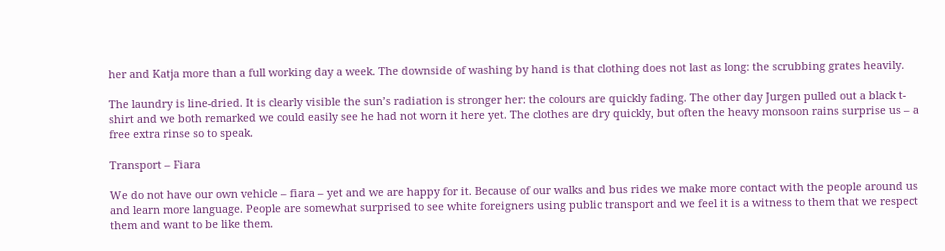her and Katja more than a full working day a week. The downside of washing by hand is that clothing does not last as long: the scrubbing grates heavily.

The laundry is line-dried. It is clearly visible the sun’s radiation is stronger her: the colours are quickly fading. The other day Jurgen pulled out a black t-shirt and we both remarked we could easily see he had not worn it here yet. The clothes are dry quickly, but often the heavy monsoon rains surprise us – a free extra rinse so to speak.

Transport – Fiara

We do not have our own vehicle – fiara – yet and we are happy for it. Because of our walks and bus rides we make more contact with the people around us and learn more language. People are somewhat surprised to see white foreigners using public transport and we feel it is a witness to them that we respect them and want to be like them.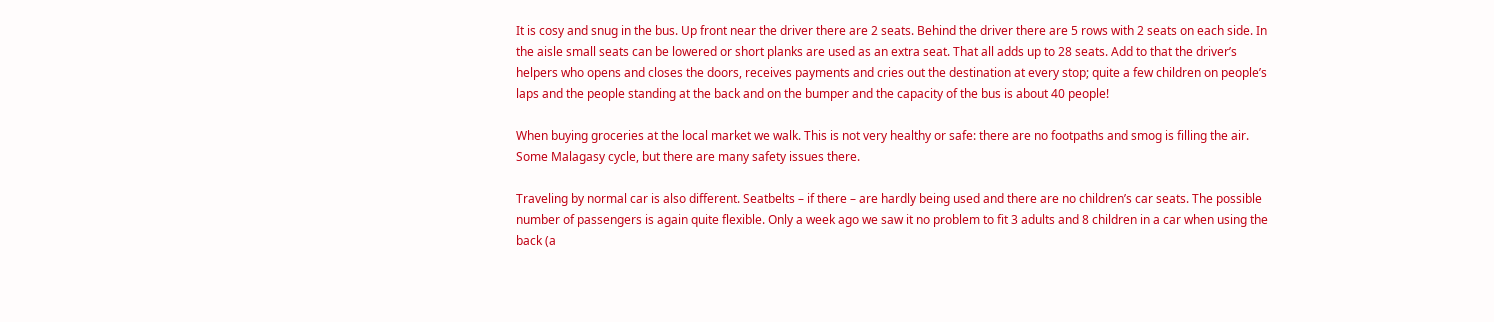It is cosy and snug in the bus. Up front near the driver there are 2 seats. Behind the driver there are 5 rows with 2 seats on each side. In the aisle small seats can be lowered or short planks are used as an extra seat. That all adds up to 28 seats. Add to that the driver’s helpers who opens and closes the doors, receives payments and cries out the destination at every stop; quite a few children on people’s laps and the people standing at the back and on the bumper and the capacity of the bus is about 40 people!

When buying groceries at the local market we walk. This is not very healthy or safe: there are no footpaths and smog is filling the air. Some Malagasy cycle, but there are many safety issues there.

Traveling by normal car is also different. Seatbelts – if there – are hardly being used and there are no children’s car seats. The possible number of passengers is again quite flexible. Only a week ago we saw it no problem to fit 3 adults and 8 children in a car when using the back (a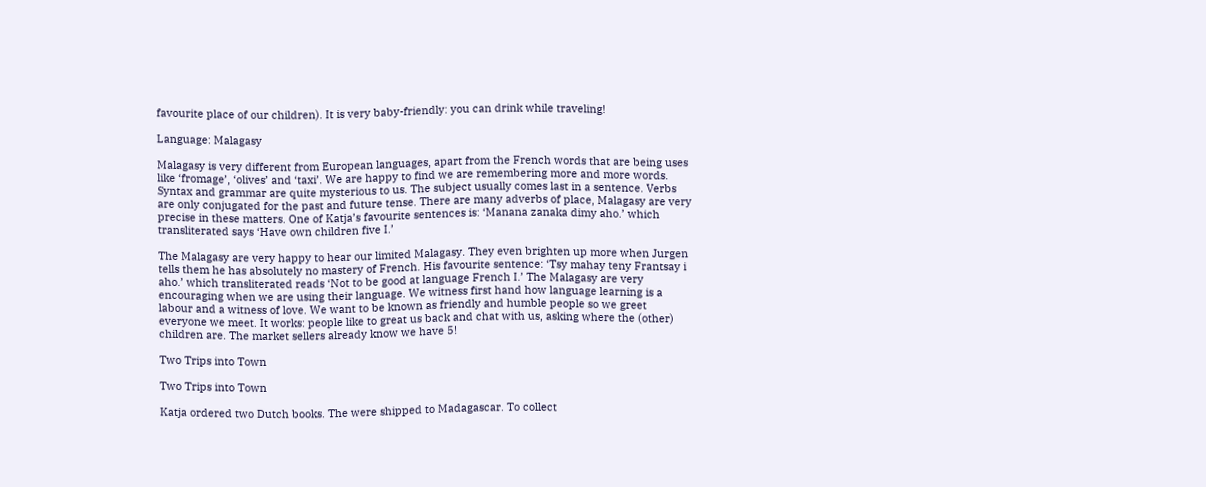favourite place of our children). It is very baby-friendly: you can drink while traveling!

Language: Malagasy

Malagasy is very different from European languages, apart from the French words that are being uses like ‘fromage’, ‘olives’ and ‘taxi’. We are happy to find we are remembering more and more words. Syntax and grammar are quite mysterious to us. The subject usually comes last in a sentence. Verbs are only conjugated for the past and future tense. There are many adverbs of place, Malagasy are very precise in these matters. One of Katja’s favourite sentences is: ‘Manana zanaka dimy aho.’ which transliterated says ‘Have own children five I.’

The Malagasy are very happy to hear our limited Malagasy. They even brighten up more when Jurgen tells them he has absolutely no mastery of French. His favourite sentence: ‘Tsy mahay teny Frantsay i aho.’ which transliterated reads ‘Not to be good at language French I.’ The Malagasy are very encouraging when we are using their language. We witness first hand how language learning is a labour and a witness of love. We want to be known as friendly and humble people so we greet everyone we meet. It works: people like to great us back and chat with us, asking where the (other) children are. The market sellers already know we have 5!

Two Trips into Town

Two Trips into Town

Katja ordered two Dutch books. The were shipped to Madagascar. To collect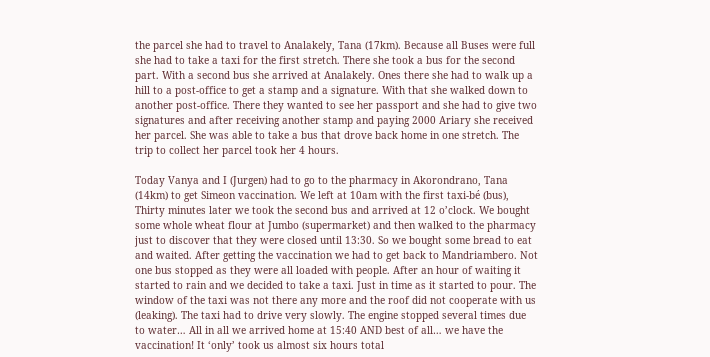the parcel she had to travel to Analakely, Tana (17km). Because all Buses were full she had to take a taxi for the first stretch. There she took a bus for the second part. With a second bus she arrived at Analakely. Ones there she had to walk up a hill to a post-office to get a stamp and a signature. With that she walked down to another post-office. There they wanted to see her passport and she had to give two signatures and after receiving another stamp and paying 2000 Ariary she received her parcel. She was able to take a bus that drove back home in one stretch. The trip to collect her parcel took her 4 hours.

Today Vanya and I (Jurgen) had to go to the pharmacy in Akorondrano, Tana (14km) to get Simeon vaccination. We left at 10am with the first taxi-bé (bus), Thirty minutes later we took the second bus and arrived at 12 o’clock. We bought some whole wheat flour at Jumbo (supermarket) and then walked to the pharmacy just to discover that they were closed until 13:30. So we bought some bread to eat and waited. After getting the vaccination we had to get back to Mandriambero. Not one bus stopped as they were all loaded with people. After an hour of waiting it started to rain and we decided to take a taxi. Just in time as it started to pour. The window of the taxi was not there any more and the roof did not cooperate with us (leaking). The taxi had to drive very slowly. The engine stopped several times due to water… All in all we arrived home at 15:40 AND best of all… we have the vaccination! It ‘only’ took us almost six hours total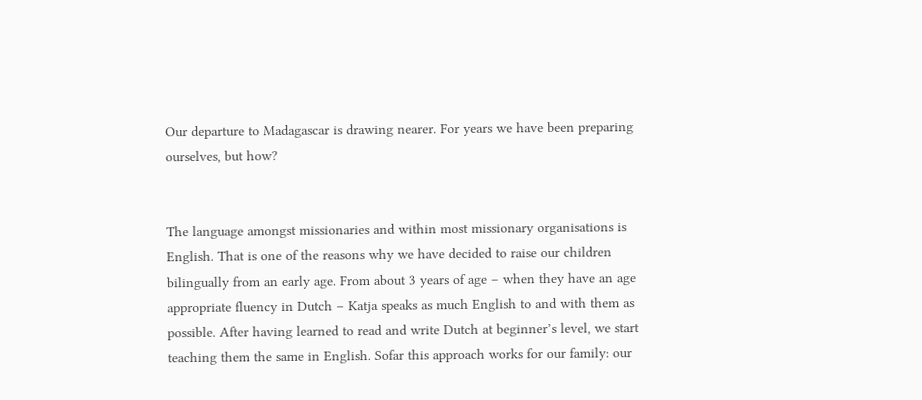Our departure to Madagascar is drawing nearer. For years we have been preparing ourselves, but how?


The language amongst missionaries and within most missionary organisations is English. That is one of the reasons why we have decided to raise our children bilingually from an early age. From about 3 years of age – when they have an age appropriate fluency in Dutch – Katja speaks as much English to and with them as possible. After having learned to read and write Dutch at beginner’s level, we start teaching them the same in English. Sofar this approach works for our family: our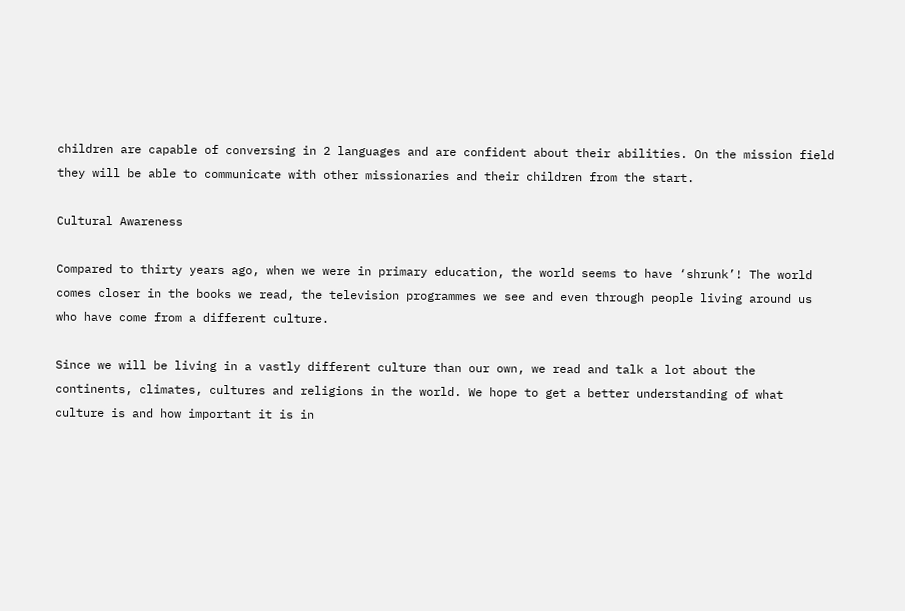children are capable of conversing in 2 languages and are confident about their abilities. On the mission field they will be able to communicate with other missionaries and their children from the start.

Cultural Awareness

Compared to thirty years ago, when we were in primary education, the world seems to have ‘shrunk’! The world comes closer in the books we read, the television programmes we see and even through people living around us who have come from a different culture.

Since we will be living in a vastly different culture than our own, we read and talk a lot about the continents, climates, cultures and religions in the world. We hope to get a better understanding of what culture is and how important it is in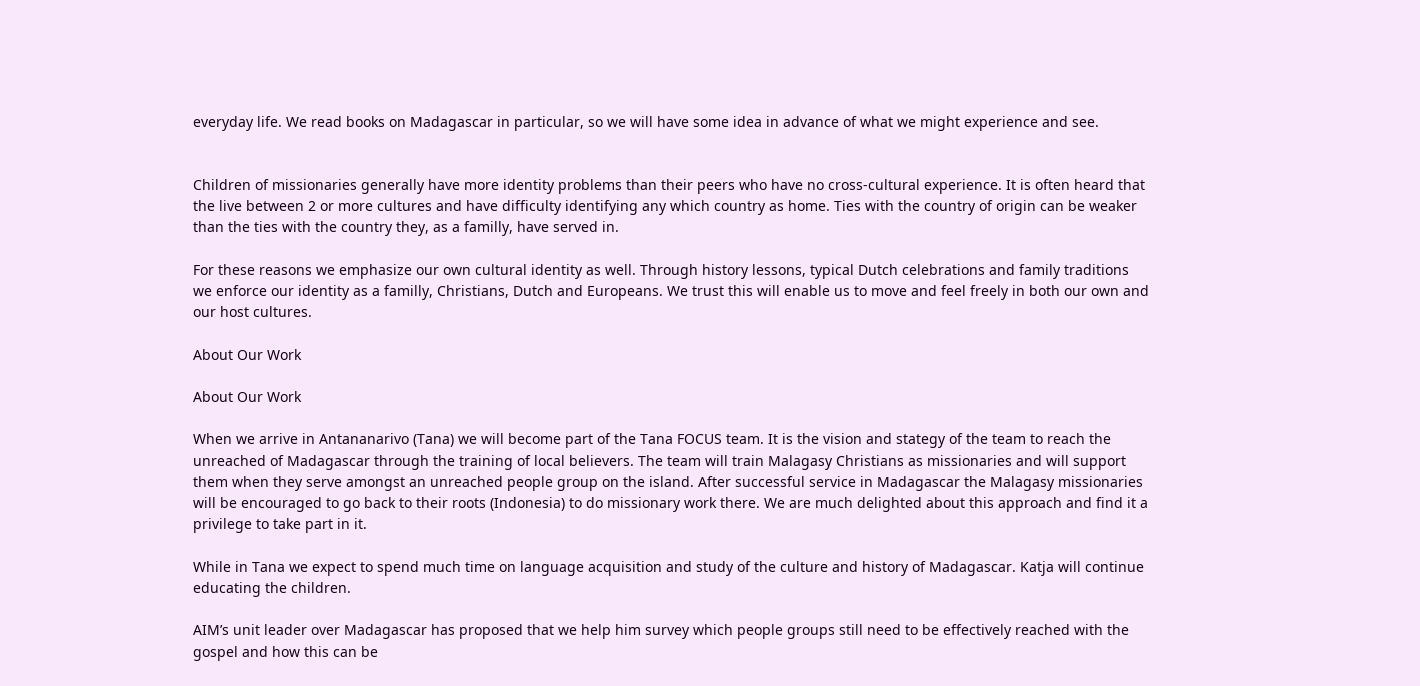everyday life. We read books on Madagascar in particular, so we will have some idea in advance of what we might experience and see.


Children of missionaries generally have more identity problems than their peers who have no cross-cultural experience. It is often heard that the live between 2 or more cultures and have difficulty identifying any which country as home. Ties with the country of origin can be weaker than the ties with the country they, as a familly, have served in.

For these reasons we emphasize our own cultural identity as well. Through history lessons, typical Dutch celebrations and family traditions we enforce our identity as a familly, Christians, Dutch and Europeans. We trust this will enable us to move and feel freely in both our own and our host cultures.

About Our Work

About Our Work

When we arrive in Antananarivo (Tana) we will become part of the Tana FOCUS team. It is the vision and stategy of the team to reach the unreached of Madagascar through the training of local believers. The team will train Malagasy Christians as missionaries and will support them when they serve amongst an unreached people group on the island. After successful service in Madagascar the Malagasy missionaries will be encouraged to go back to their roots (Indonesia) to do missionary work there. We are much delighted about this approach and find it a privilege to take part in it.

While in Tana we expect to spend much time on language acquisition and study of the culture and history of Madagascar. Katja will continue educating the children.

AIM’s unit leader over Madagascar has proposed that we help him survey which people groups still need to be effectively reached with the gospel and how this can be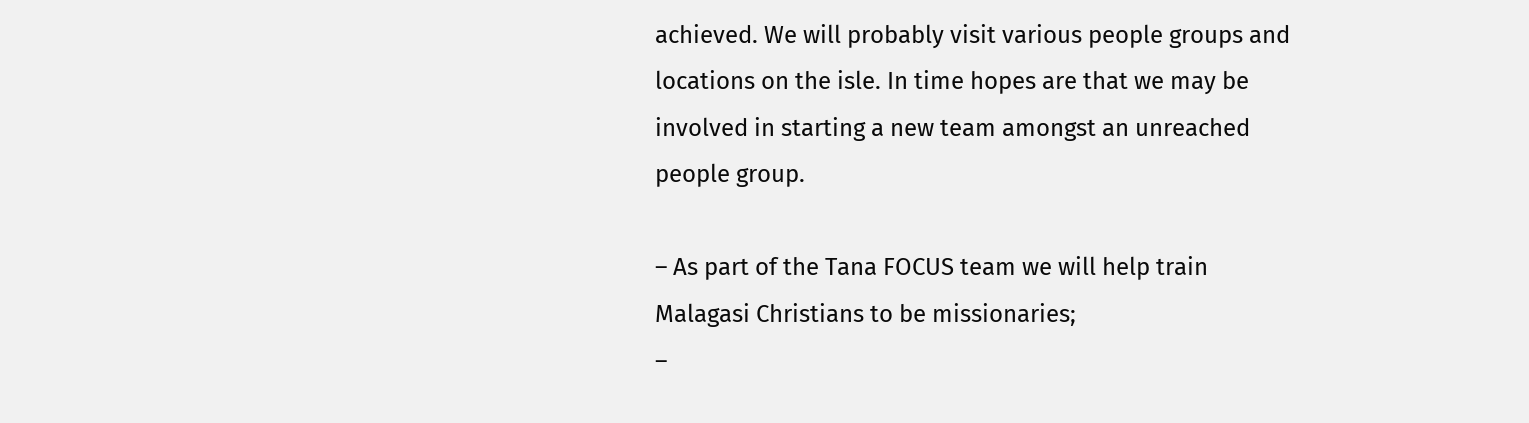achieved. We will probably visit various people groups and locations on the isle. In time hopes are that we may be involved in starting a new team amongst an unreached people group.

– As part of the Tana FOCUS team we will help train Malagasi Christians to be missionaries;
–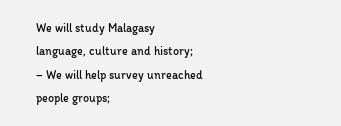We will study Malagasy language, culture and history;
– We will help survey unreached people groups;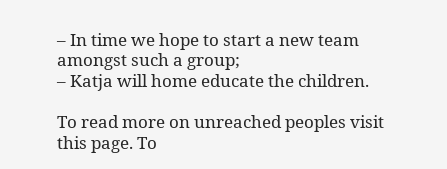– In time we hope to start a new team amongst such a group;
– Katja will home educate the children.

To read more on unreached peoples visit this page. To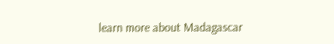learn more about Madagascar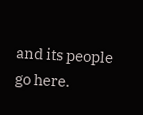and its people go here.